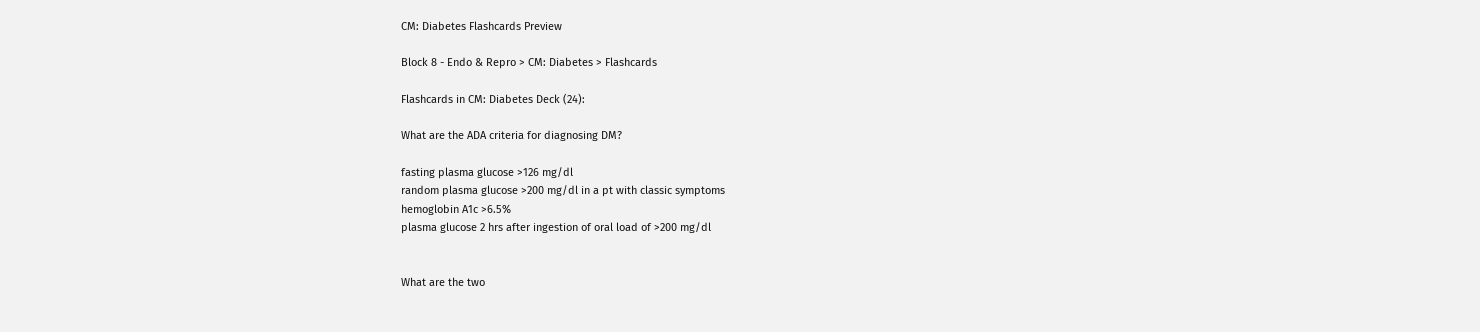CM: Diabetes Flashcards Preview

Block 8 - Endo & Repro > CM: Diabetes > Flashcards

Flashcards in CM: Diabetes Deck (24):

What are the ADA criteria for diagnosing DM?

fasting plasma glucose >126 mg/dl
random plasma glucose >200 mg/dl in a pt with classic symptoms
hemoglobin A1c >6.5%
plasma glucose 2 hrs after ingestion of oral load of >200 mg/dl


What are the two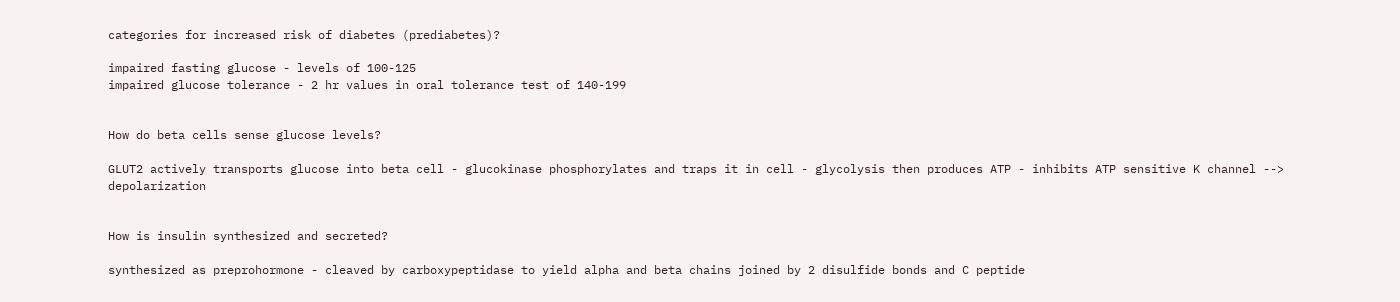categories for increased risk of diabetes (prediabetes)?

impaired fasting glucose - levels of 100-125
impaired glucose tolerance - 2 hr values in oral tolerance test of 140-199


How do beta cells sense glucose levels?

GLUT2 actively transports glucose into beta cell - glucokinase phosphorylates and traps it in cell - glycolysis then produces ATP - inhibits ATP sensitive K channel --> depolarization


How is insulin synthesized and secreted?

synthesized as preprohormone - cleaved by carboxypeptidase to yield alpha and beta chains joined by 2 disulfide bonds and C peptide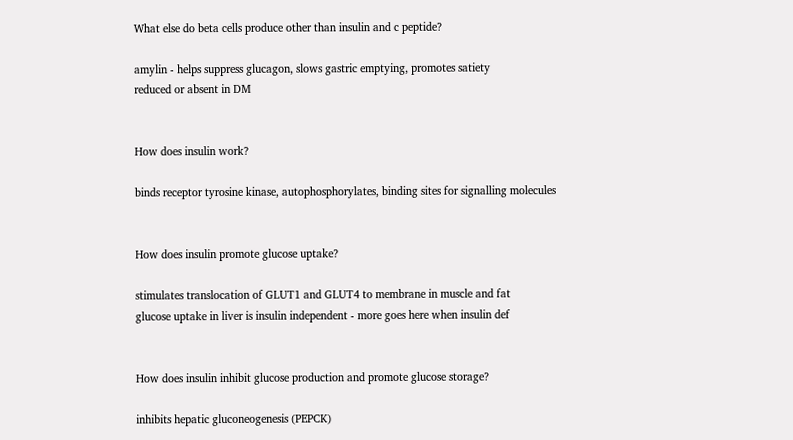What else do beta cells produce other than insulin and c peptide?

amylin - helps suppress glucagon, slows gastric emptying, promotes satiety
reduced or absent in DM


How does insulin work?

binds receptor tyrosine kinase, autophosphorylates, binding sites for signalling molecules


How does insulin promote glucose uptake?

stimulates translocation of GLUT1 and GLUT4 to membrane in muscle and fat
glucose uptake in liver is insulin independent - more goes here when insulin def


How does insulin inhibit glucose production and promote glucose storage?

inhibits hepatic gluconeogenesis (PEPCK)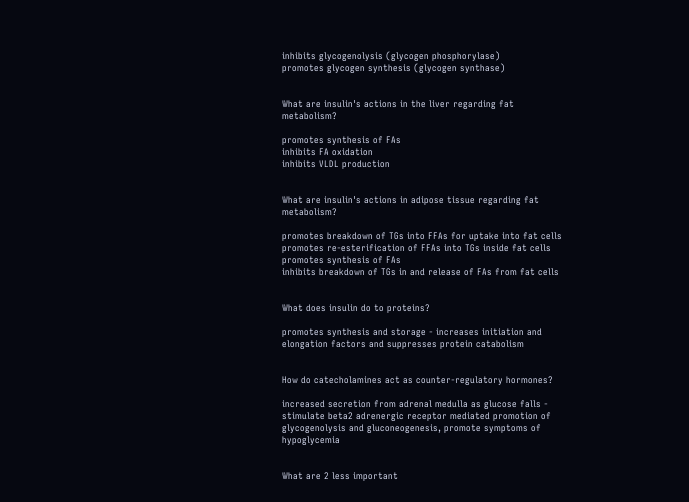inhibits glycogenolysis (glycogen phosphorylase)
promotes glycogen synthesis (glycogen synthase)


What are insulin's actions in the liver regarding fat metabolism?

promotes synthesis of FAs
inhibits FA oxidation
inhibits VLDL production


What are insulin's actions in adipose tissue regarding fat metabolism?

promotes breakdown of TGs into FFAs for uptake into fat cells
promotes re-esterification of FFAs into TGs inside fat cells
promotes synthesis of FAs
inhibits breakdown of TGs in and release of FAs from fat cells


What does insulin do to proteins?

promotes synthesis and storage - increases initiation and elongation factors and suppresses protein catabolism


How do catecholamines act as counter-regulatory hormones?

increased secretion from adrenal medulla as glucose falls - stimulate beta2 adrenergic receptor mediated promotion of glycogenolysis and gluconeogenesis, promote symptoms of hypoglycemia


What are 2 less important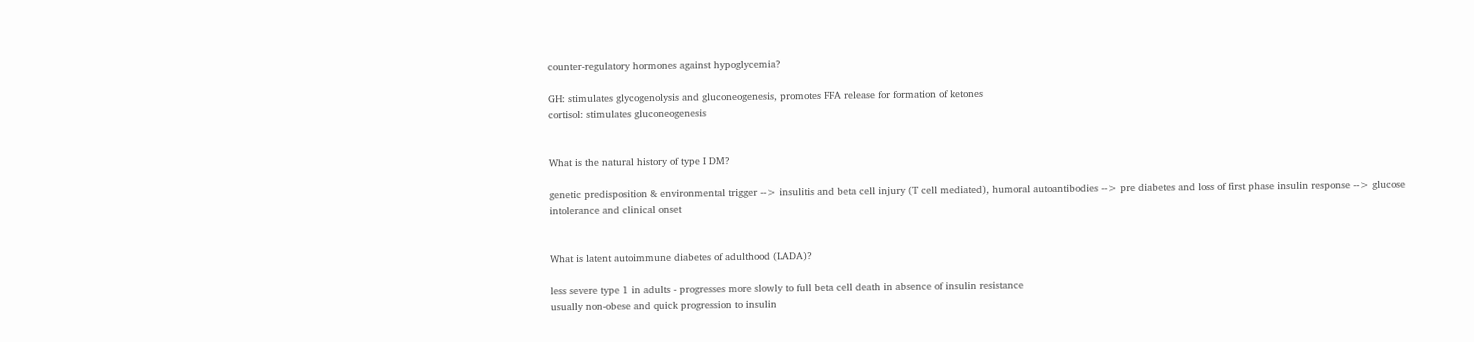counter-regulatory hormones against hypoglycemia?

GH: stimulates glycogenolysis and gluconeogenesis, promotes FFA release for formation of ketones
cortisol: stimulates gluconeogenesis


What is the natural history of type I DM?

genetic predisposition & environmental trigger --> insulitis and beta cell injury (T cell mediated), humoral autoantibodies --> pre diabetes and loss of first phase insulin response --> glucose intolerance and clinical onset


What is latent autoimmune diabetes of adulthood (LADA)?

less severe type 1 in adults - progresses more slowly to full beta cell death in absence of insulin resistance
usually non-obese and quick progression to insulin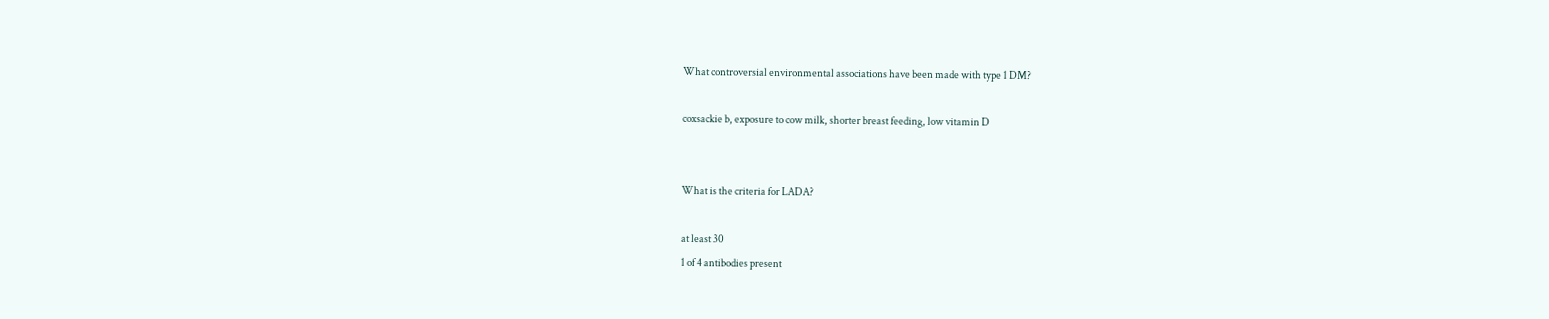What controversial environmental associations have been made with type 1 DM?

coxsackie b, exposure to cow milk, shorter breast feeding, low vitamin D


What is the criteria for LADA?

at least 30
1 of 4 antibodies present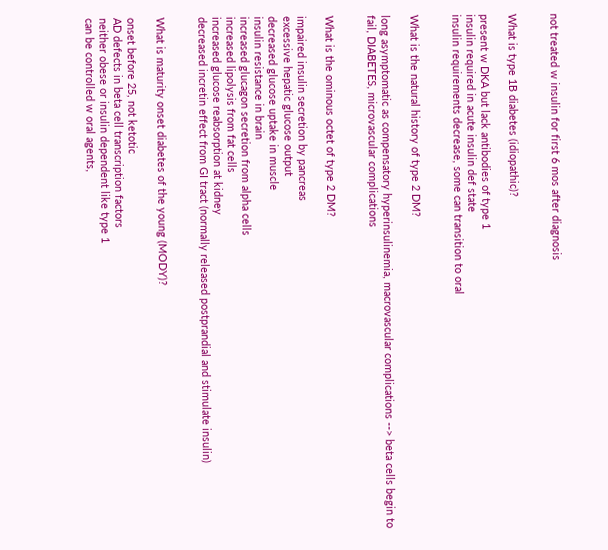not treated w insulin for first 6 mos after diagnosis


What is type 1B diabetes (idiopathic)?

present w DKA but lack antibodies of type 1
insulin required in acute insulin def state
insulin requirements decrease, some can transition to oral


What is the natural history of type 2 DM?

long asymptomatic as compensatory hyperinsulinemia, macrovascular complications --> beta cells begin to fail, DIABETES, microvascular complications


What is the ominous octet of type 2 DM?

impaired insulin secretion by pancreas
excessive hepatic glucose output
decreased glucose uptake in muscle
insulin resistance in brain
increased glucagon secretion from alpha cells
increased lipolysis from fat cells
increased glucose reabsorption at kidney
decreased incretin effect from GI tract (normally released postprandial and stimulate insulin)


What is maturity onset diabetes of the young (MODY)?

onset before 25, not ketotic
AD defects in beta cell transcription factors
neither obese or insulin dependent like type 1
can be controlled w oral agents,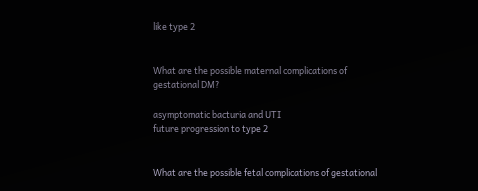like type 2


What are the possible maternal complications of gestational DM?

asymptomatic bacturia and UTI
future progression to type 2


What are the possible fetal complications of gestational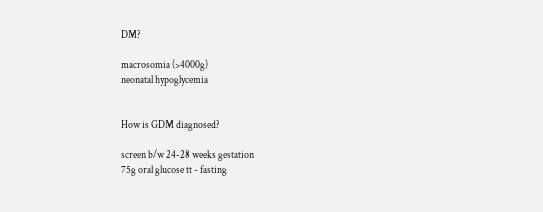DM?

macrosomia (>4000g)
neonatal hypoglycemia


How is GDM diagnosed?

screen b/w 24-28 weeks gestation
75g oral glucose tt - fasting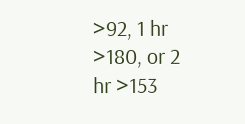>92, 1 hr >180, or 2 hr >153